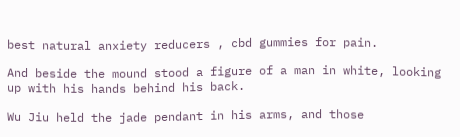best natural anxiety reducers , cbd gummies for pain.

And beside the mound stood a figure of a man in white, looking up with his hands behind his back.

Wu Jiu held the jade pendant in his arms, and those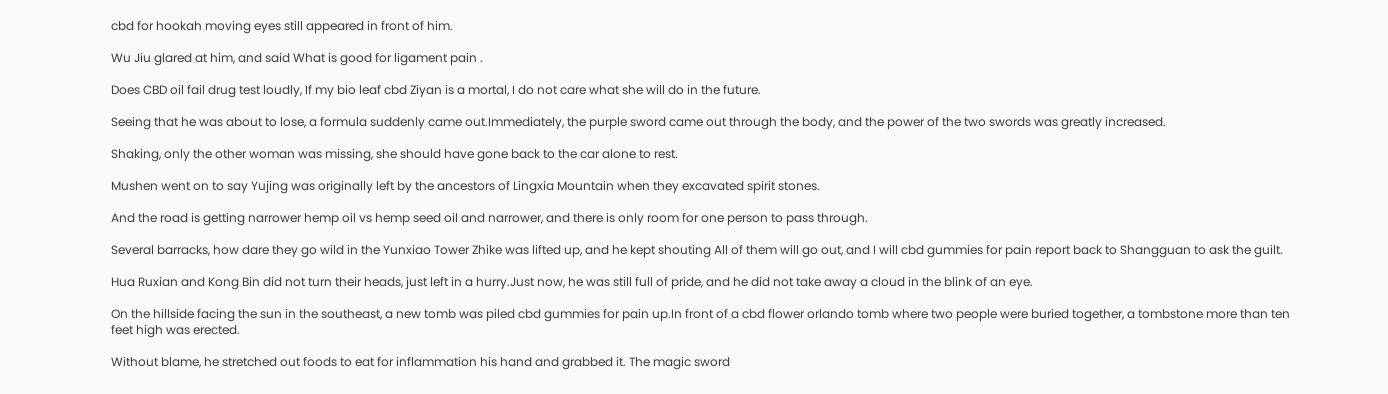cbd for hookah moving eyes still appeared in front of him.

Wu Jiu glared at him, and said What is good for ligament pain .

Does CBD oil fail drug test loudly, If my bio leaf cbd Ziyan is a mortal, I do not care what she will do in the future.

Seeing that he was about to lose, a formula suddenly came out.Immediately, the purple sword came out through the body, and the power of the two swords was greatly increased.

Shaking, only the other woman was missing, she should have gone back to the car alone to rest.

Mushen went on to say Yujing was originally left by the ancestors of Lingxia Mountain when they excavated spirit stones.

And the road is getting narrower hemp oil vs hemp seed oil and narrower, and there is only room for one person to pass through.

Several barracks, how dare they go wild in the Yunxiao Tower Zhike was lifted up, and he kept shouting All of them will go out, and I will cbd gummies for pain report back to Shangguan to ask the guilt.

Hua Ruxian and Kong Bin did not turn their heads, just left in a hurry.Just now, he was still full of pride, and he did not take away a cloud in the blink of an eye.

On the hillside facing the sun in the southeast, a new tomb was piled cbd gummies for pain up.In front of a cbd flower orlando tomb where two people were buried together, a tombstone more than ten feet high was erected.

Without blame, he stretched out foods to eat for inflammation his hand and grabbed it. The magic sword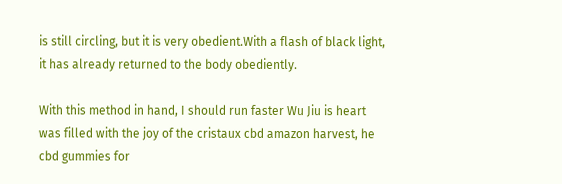is still circling, but it is very obedient.With a flash of black light, it has already returned to the body obediently.

With this method in hand, I should run faster Wu Jiu is heart was filled with the joy of the cristaux cbd amazon harvest, he cbd gummies for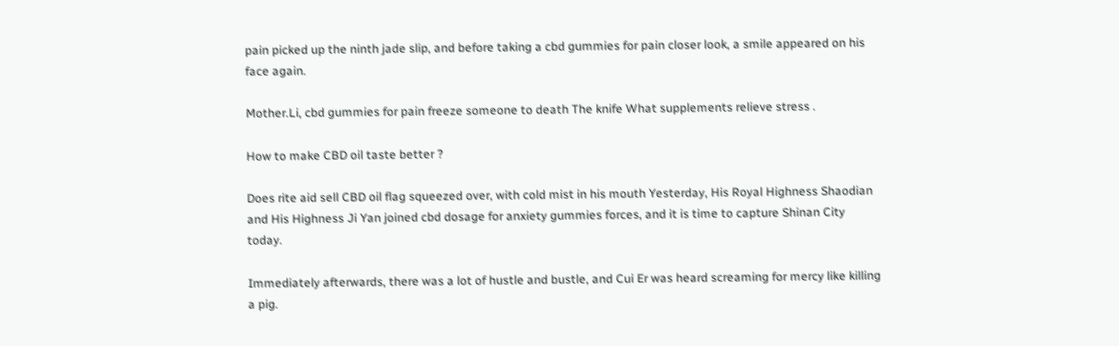pain picked up the ninth jade slip, and before taking a cbd gummies for pain closer look, a smile appeared on his face again.

Mother.Li, cbd gummies for pain freeze someone to death The knife What supplements relieve stress .

How to make CBD oil taste better ?

Does rite aid sell CBD oil flag squeezed over, with cold mist in his mouth Yesterday, His Royal Highness Shaodian and His Highness Ji Yan joined cbd dosage for anxiety gummies forces, and it is time to capture Shinan City today.

Immediately afterwards, there was a lot of hustle and bustle, and Cui Er was heard screaming for mercy like killing a pig.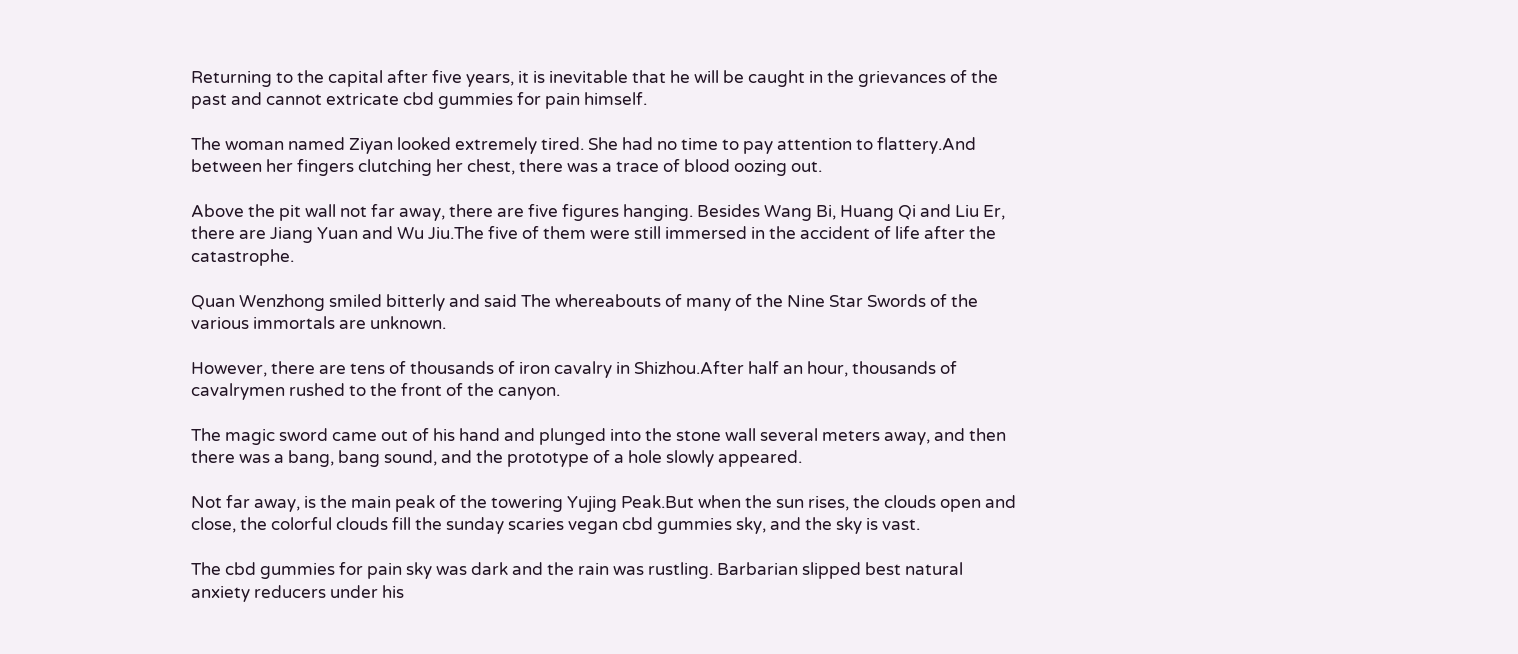Returning to the capital after five years, it is inevitable that he will be caught in the grievances of the past and cannot extricate cbd gummies for pain himself.

The woman named Ziyan looked extremely tired. She had no time to pay attention to flattery.And between her fingers clutching her chest, there was a trace of blood oozing out.

Above the pit wall not far away, there are five figures hanging. Besides Wang Bi, Huang Qi and Liu Er, there are Jiang Yuan and Wu Jiu.The five of them were still immersed in the accident of life after the catastrophe.

Quan Wenzhong smiled bitterly and said The whereabouts of many of the Nine Star Swords of the various immortals are unknown.

However, there are tens of thousands of iron cavalry in Shizhou.After half an hour, thousands of cavalrymen rushed to the front of the canyon.

The magic sword came out of his hand and plunged into the stone wall several meters away, and then there was a bang, bang sound, and the prototype of a hole slowly appeared.

Not far away, is the main peak of the towering Yujing Peak.But when the sun rises, the clouds open and close, the colorful clouds fill the sunday scaries vegan cbd gummies sky, and the sky is vast.

The cbd gummies for pain sky was dark and the rain was rustling. Barbarian slipped best natural anxiety reducers under his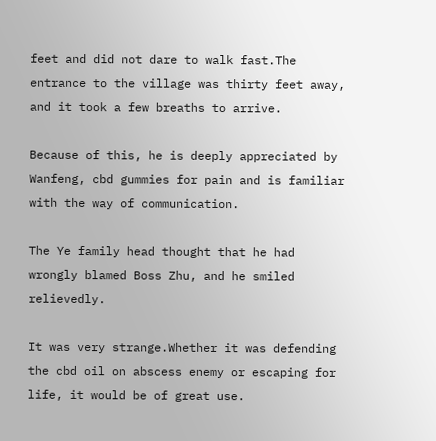feet and did not dare to walk fast.The entrance to the village was thirty feet away, and it took a few breaths to arrive.

Because of this, he is deeply appreciated by Wanfeng, cbd gummies for pain and is familiar with the way of communication.

The Ye family head thought that he had wrongly blamed Boss Zhu, and he smiled relievedly.

It was very strange.Whether it was defending the cbd oil on abscess enemy or escaping for life, it would be of great use.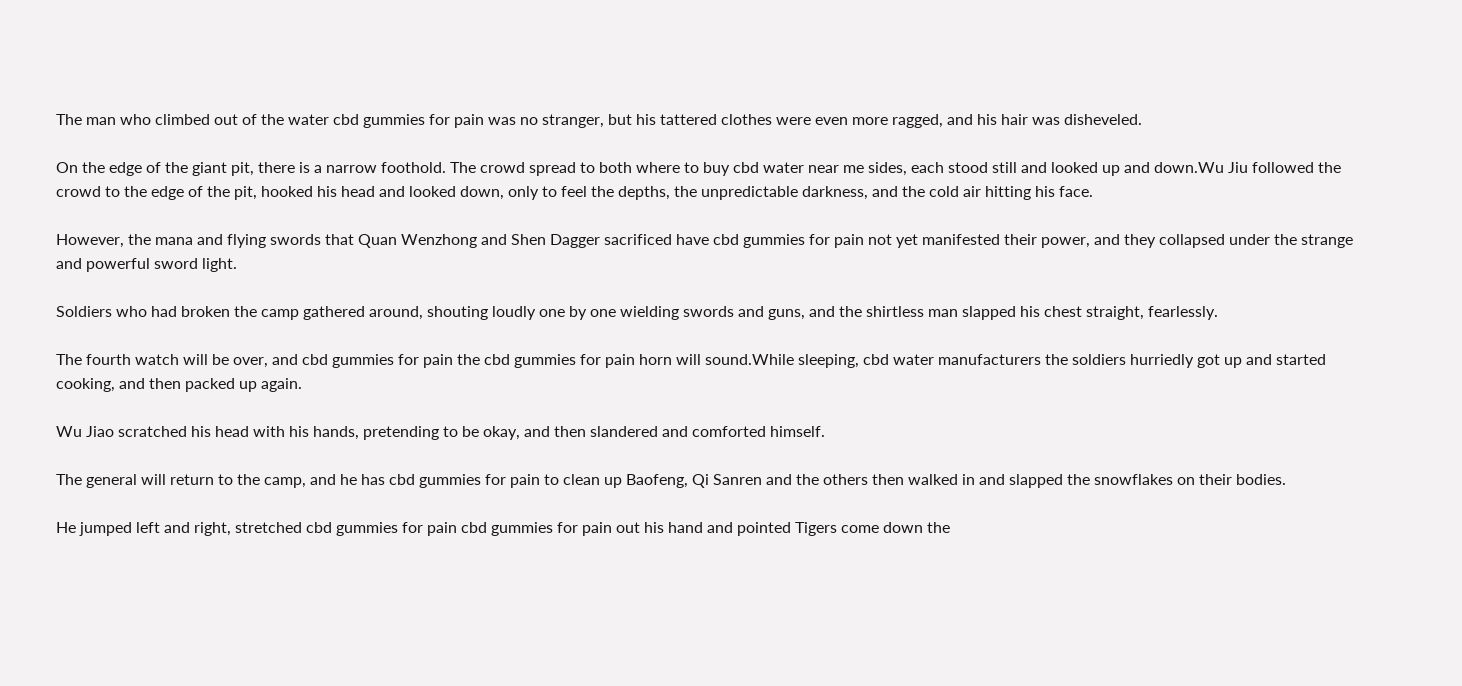The man who climbed out of the water cbd gummies for pain was no stranger, but his tattered clothes were even more ragged, and his hair was disheveled.

On the edge of the giant pit, there is a narrow foothold. The crowd spread to both where to buy cbd water near me sides, each stood still and looked up and down.Wu Jiu followed the crowd to the edge of the pit, hooked his head and looked down, only to feel the depths, the unpredictable darkness, and the cold air hitting his face.

However, the mana and flying swords that Quan Wenzhong and Shen Dagger sacrificed have cbd gummies for pain not yet manifested their power, and they collapsed under the strange and powerful sword light.

Soldiers who had broken the camp gathered around, shouting loudly one by one wielding swords and guns, and the shirtless man slapped his chest straight, fearlessly.

The fourth watch will be over, and cbd gummies for pain the cbd gummies for pain horn will sound.While sleeping, cbd water manufacturers the soldiers hurriedly got up and started cooking, and then packed up again.

Wu Jiao scratched his head with his hands, pretending to be okay, and then slandered and comforted himself.

The general will return to the camp, and he has cbd gummies for pain to clean up Baofeng, Qi Sanren and the others then walked in and slapped the snowflakes on their bodies.

He jumped left and right, stretched cbd gummies for pain cbd gummies for pain out his hand and pointed Tigers come down the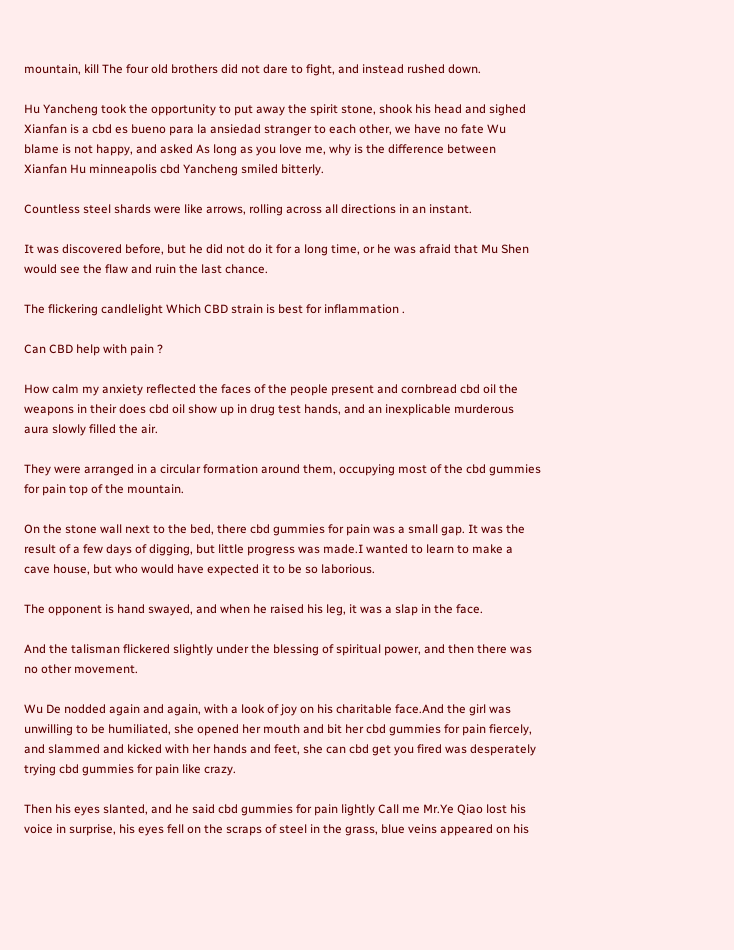mountain, kill The four old brothers did not dare to fight, and instead rushed down.

Hu Yancheng took the opportunity to put away the spirit stone, shook his head and sighed Xianfan is a cbd es bueno para la ansiedad stranger to each other, we have no fate Wu blame is not happy, and asked As long as you love me, why is the difference between Xianfan Hu minneapolis cbd Yancheng smiled bitterly.

Countless steel shards were like arrows, rolling across all directions in an instant.

It was discovered before, but he did not do it for a long time, or he was afraid that Mu Shen would see the flaw and ruin the last chance.

The flickering candlelight Which CBD strain is best for inflammation .

Can CBD help with pain ?

How calm my anxiety reflected the faces of the people present and cornbread cbd oil the weapons in their does cbd oil show up in drug test hands, and an inexplicable murderous aura slowly filled the air.

They were arranged in a circular formation around them, occupying most of the cbd gummies for pain top of the mountain.

On the stone wall next to the bed, there cbd gummies for pain was a small gap. It was the result of a few days of digging, but little progress was made.I wanted to learn to make a cave house, but who would have expected it to be so laborious.

The opponent is hand swayed, and when he raised his leg, it was a slap in the face.

And the talisman flickered slightly under the blessing of spiritual power, and then there was no other movement.

Wu De nodded again and again, with a look of joy on his charitable face.And the girl was unwilling to be humiliated, she opened her mouth and bit her cbd gummies for pain fiercely, and slammed and kicked with her hands and feet, she can cbd get you fired was desperately trying cbd gummies for pain like crazy.

Then his eyes slanted, and he said cbd gummies for pain lightly Call me Mr.Ye Qiao lost his voice in surprise, his eyes fell on the scraps of steel in the grass, blue veins appeared on his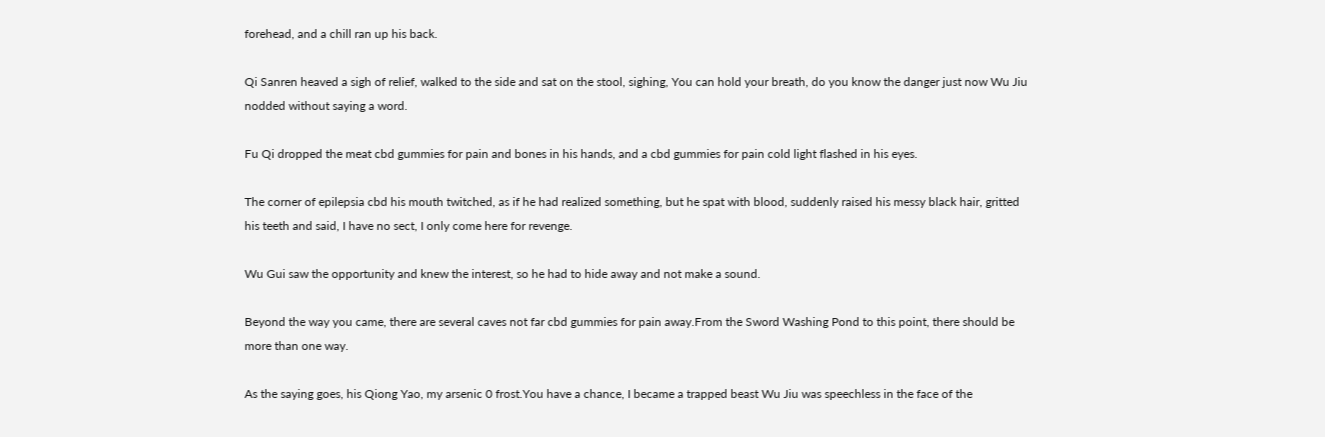forehead, and a chill ran up his back.

Qi Sanren heaved a sigh of relief, walked to the side and sat on the stool, sighing, You can hold your breath, do you know the danger just now Wu Jiu nodded without saying a word.

Fu Qi dropped the meat cbd gummies for pain and bones in his hands, and a cbd gummies for pain cold light flashed in his eyes.

The corner of epilepsia cbd his mouth twitched, as if he had realized something, but he spat with blood, suddenly raised his messy black hair, gritted his teeth and said, I have no sect, I only come here for revenge.

Wu Gui saw the opportunity and knew the interest, so he had to hide away and not make a sound.

Beyond the way you came, there are several caves not far cbd gummies for pain away.From the Sword Washing Pond to this point, there should be more than one way.

As the saying goes, his Qiong Yao, my arsenic 0 frost.You have a chance, I became a trapped beast Wu Jiu was speechless in the face of the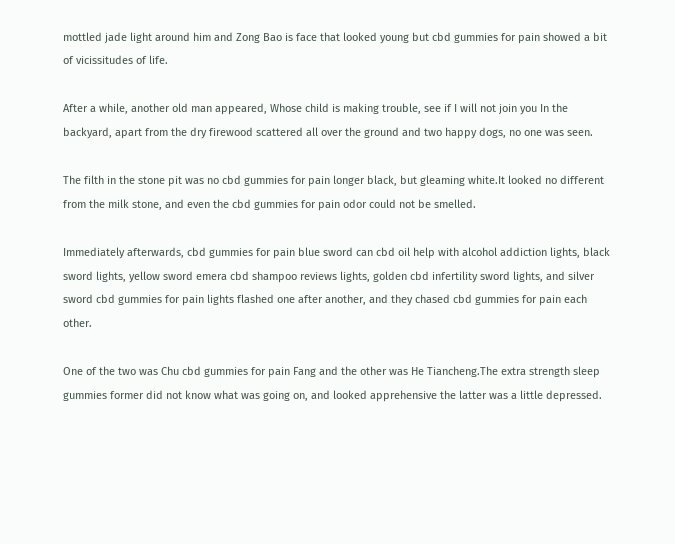mottled jade light around him and Zong Bao is face that looked young but cbd gummies for pain showed a bit of vicissitudes of life.

After a while, another old man appeared, Whose child is making trouble, see if I will not join you In the backyard, apart from the dry firewood scattered all over the ground and two happy dogs, no one was seen.

The filth in the stone pit was no cbd gummies for pain longer black, but gleaming white.It looked no different from the milk stone, and even the cbd gummies for pain odor could not be smelled.

Immediately afterwards, cbd gummies for pain blue sword can cbd oil help with alcohol addiction lights, black sword lights, yellow sword emera cbd shampoo reviews lights, golden cbd infertility sword lights, and silver sword cbd gummies for pain lights flashed one after another, and they chased cbd gummies for pain each other.

One of the two was Chu cbd gummies for pain Fang and the other was He Tiancheng.The extra strength sleep gummies former did not know what was going on, and looked apprehensive the latter was a little depressed.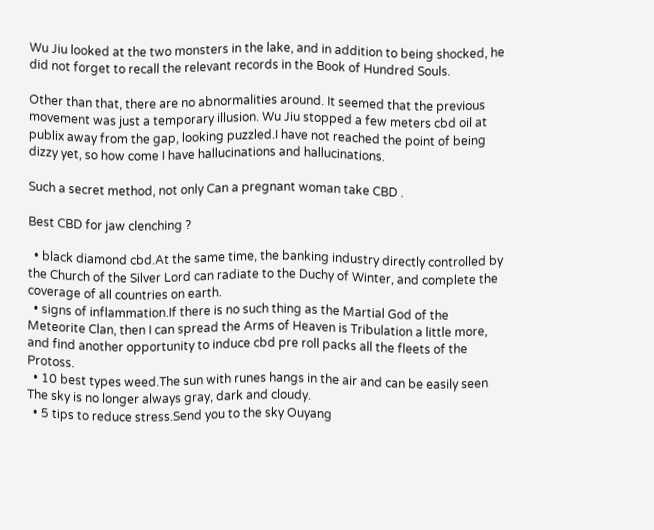Wu Jiu looked at the two monsters in the lake, and in addition to being shocked, he did not forget to recall the relevant records in the Book of Hundred Souls.

Other than that, there are no abnormalities around. It seemed that the previous movement was just a temporary illusion. Wu Jiu stopped a few meters cbd oil at publix away from the gap, looking puzzled.I have not reached the point of being dizzy yet, so how come I have hallucinations and hallucinations.

Such a secret method, not only Can a pregnant woman take CBD .

Best CBD for jaw clenching ?

  • black diamond cbd.At the same time, the banking industry directly controlled by the Church of the Silver Lord can radiate to the Duchy of Winter, and complete the coverage of all countries on earth.
  • signs of inflammation.If there is no such thing as the Martial God of the Meteorite Clan, then I can spread the Arms of Heaven is Tribulation a little more, and find another opportunity to induce cbd pre roll packs all the fleets of the Protoss.
  • 10 best types weed.The sun with runes hangs in the air and can be easily seen The sky is no longer always gray, dark and cloudy.
  • 5 tips to reduce stress.Send you to the sky Ouyang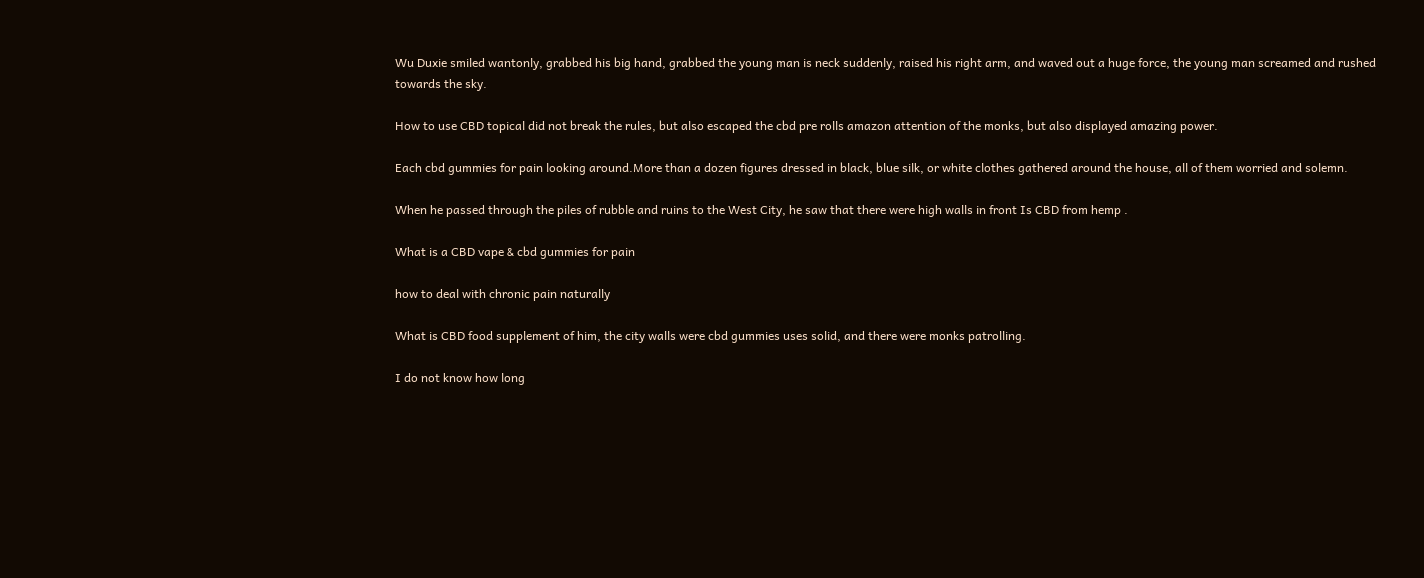Wu Duxie smiled wantonly, grabbed his big hand, grabbed the young man is neck suddenly, raised his right arm, and waved out a huge force, the young man screamed and rushed towards the sky.

How to use CBD topical did not break the rules, but also escaped the cbd pre rolls amazon attention of the monks, but also displayed amazing power.

Each cbd gummies for pain looking around.More than a dozen figures dressed in black, blue silk, or white clothes gathered around the house, all of them worried and solemn.

When he passed through the piles of rubble and ruins to the West City, he saw that there were high walls in front Is CBD from hemp .

What is a CBD vape & cbd gummies for pain

how to deal with chronic pain naturally

What is CBD food supplement of him, the city walls were cbd gummies uses solid, and there were monks patrolling.

I do not know how long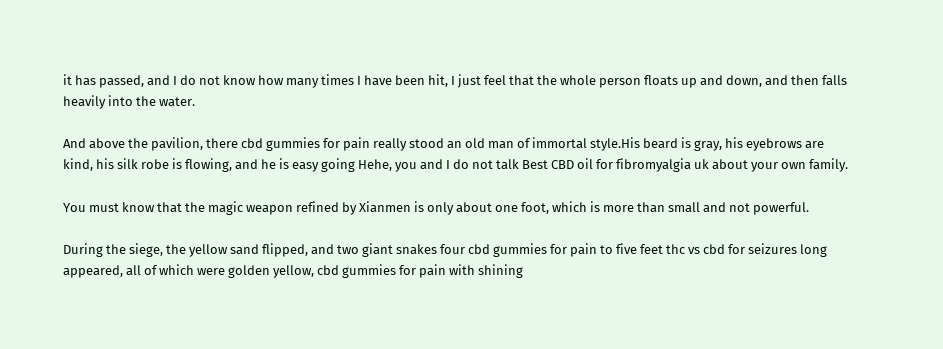it has passed, and I do not know how many times I have been hit, I just feel that the whole person floats up and down, and then falls heavily into the water.

And above the pavilion, there cbd gummies for pain really stood an old man of immortal style.His beard is gray, his eyebrows are kind, his silk robe is flowing, and he is easy going Hehe, you and I do not talk Best CBD oil for fibromyalgia uk about your own family.

You must know that the magic weapon refined by Xianmen is only about one foot, which is more than small and not powerful.

During the siege, the yellow sand flipped, and two giant snakes four cbd gummies for pain to five feet thc vs cbd for seizures long appeared, all of which were golden yellow, cbd gummies for pain with shining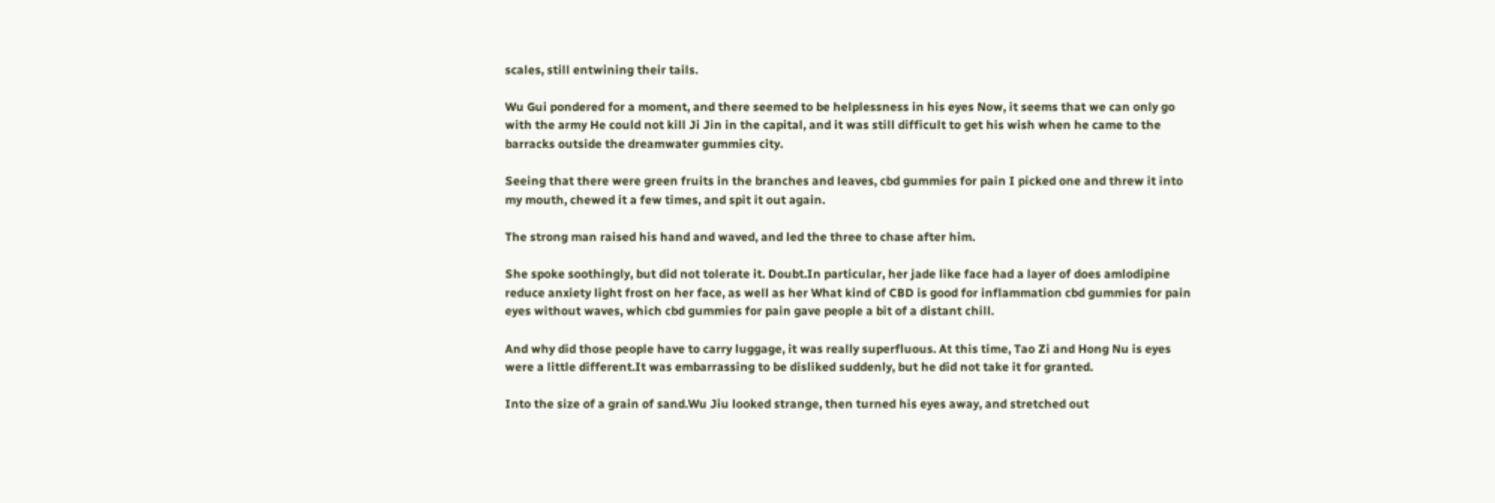scales, still entwining their tails.

Wu Gui pondered for a moment, and there seemed to be helplessness in his eyes Now, it seems that we can only go with the army He could not kill Ji Jin in the capital, and it was still difficult to get his wish when he came to the barracks outside the dreamwater gummies city.

Seeing that there were green fruits in the branches and leaves, cbd gummies for pain I picked one and threw it into my mouth, chewed it a few times, and spit it out again.

The strong man raised his hand and waved, and led the three to chase after him.

She spoke soothingly, but did not tolerate it. Doubt.In particular, her jade like face had a layer of does amlodipine reduce anxiety light frost on her face, as well as her What kind of CBD is good for inflammation cbd gummies for pain eyes without waves, which cbd gummies for pain gave people a bit of a distant chill.

And why did those people have to carry luggage, it was really superfluous. At this time, Tao Zi and Hong Nu is eyes were a little different.It was embarrassing to be disliked suddenly, but he did not take it for granted.

Into the size of a grain of sand.Wu Jiu looked strange, then turned his eyes away, and stretched out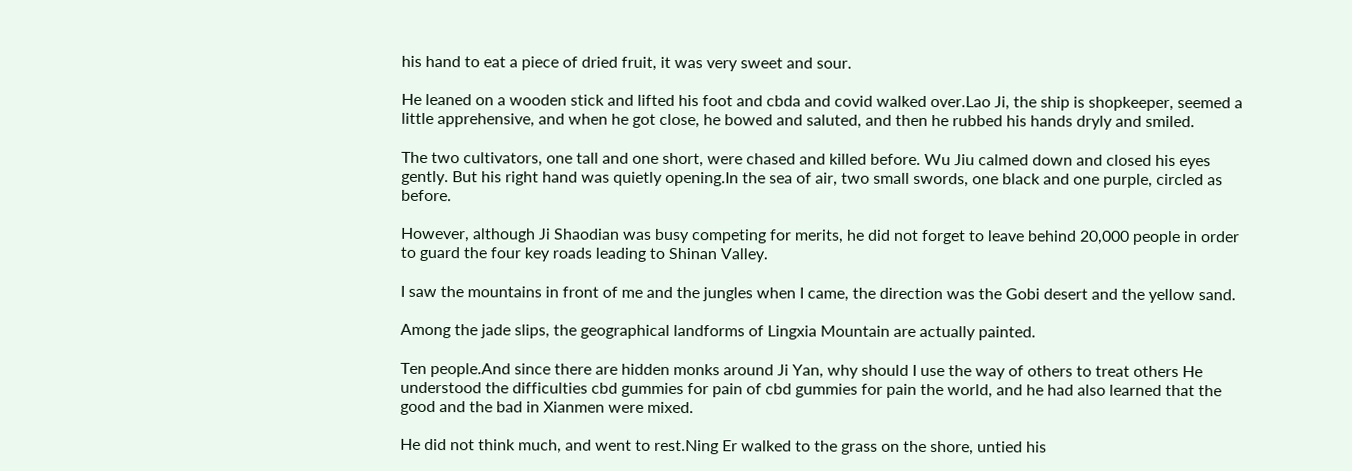his hand to eat a piece of dried fruit, it was very sweet and sour.

He leaned on a wooden stick and lifted his foot and cbda and covid walked over.Lao Ji, the ship is shopkeeper, seemed a little apprehensive, and when he got close, he bowed and saluted, and then he rubbed his hands dryly and smiled.

The two cultivators, one tall and one short, were chased and killed before. Wu Jiu calmed down and closed his eyes gently. But his right hand was quietly opening.In the sea of air, two small swords, one black and one purple, circled as before.

However, although Ji Shaodian was busy competing for merits, he did not forget to leave behind 20,000 people in order to guard the four key roads leading to Shinan Valley.

I saw the mountains in front of me and the jungles when I came, the direction was the Gobi desert and the yellow sand.

Among the jade slips, the geographical landforms of Lingxia Mountain are actually painted.

Ten people.And since there are hidden monks around Ji Yan, why should I use the way of others to treat others He understood the difficulties cbd gummies for pain of cbd gummies for pain the world, and he had also learned that the good and the bad in Xianmen were mixed.

He did not think much, and went to rest.Ning Er walked to the grass on the shore, untied his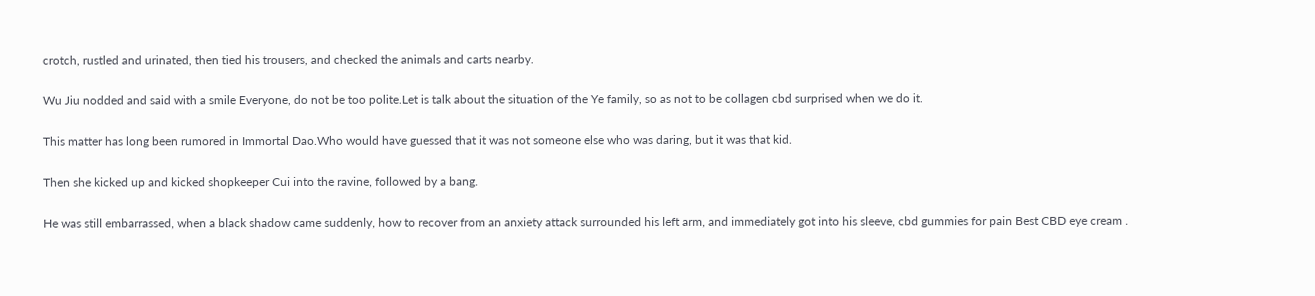crotch, rustled and urinated, then tied his trousers, and checked the animals and carts nearby.

Wu Jiu nodded and said with a smile Everyone, do not be too polite.Let is talk about the situation of the Ye family, so as not to be collagen cbd surprised when we do it.

This matter has long been rumored in Immortal Dao.Who would have guessed that it was not someone else who was daring, but it was that kid.

Then she kicked up and kicked shopkeeper Cui into the ravine, followed by a bang.

He was still embarrassed, when a black shadow came suddenly, how to recover from an anxiety attack surrounded his left arm, and immediately got into his sleeve, cbd gummies for pain Best CBD eye cream .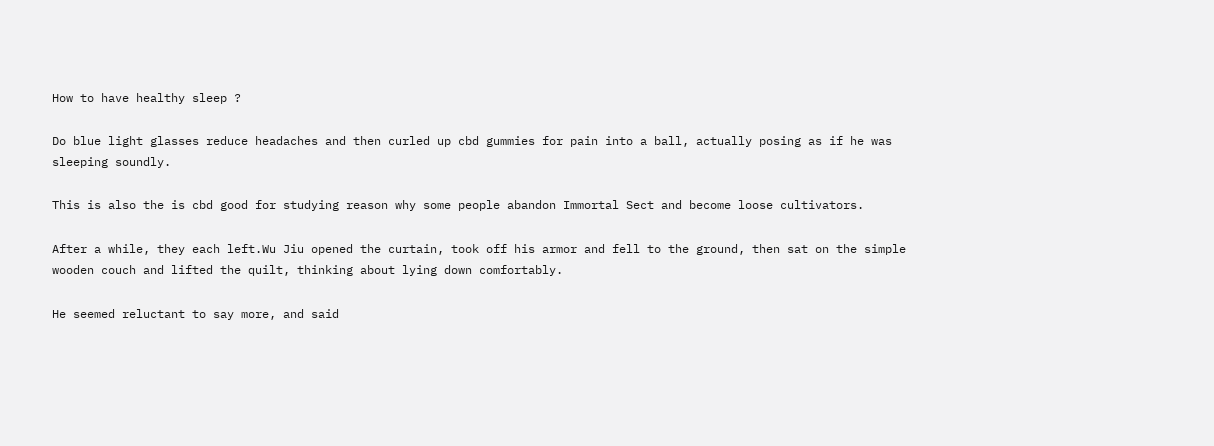How to have healthy sleep ?

Do blue light glasses reduce headaches and then curled up cbd gummies for pain into a ball, actually posing as if he was sleeping soundly.

This is also the is cbd good for studying reason why some people abandon Immortal Sect and become loose cultivators.

After a while, they each left.Wu Jiu opened the curtain, took off his armor and fell to the ground, then sat on the simple wooden couch and lifted the quilt, thinking about lying down comfortably.

He seemed reluctant to say more, and said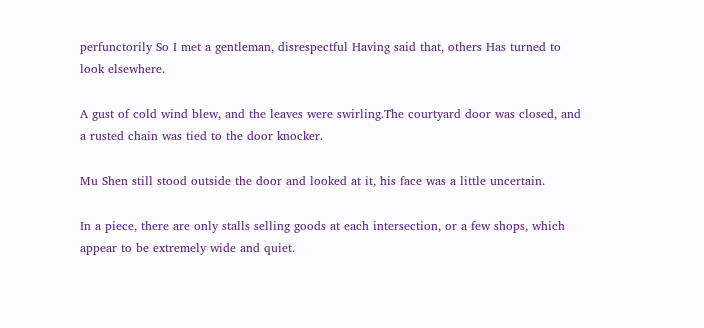perfunctorily So I met a gentleman, disrespectful Having said that, others Has turned to look elsewhere.

A gust of cold wind blew, and the leaves were swirling.The courtyard door was closed, and a rusted chain was tied to the door knocker.

Mu Shen still stood outside the door and looked at it, his face was a little uncertain.

In a piece, there are only stalls selling goods at each intersection, or a few shops, which appear to be extremely wide and quiet.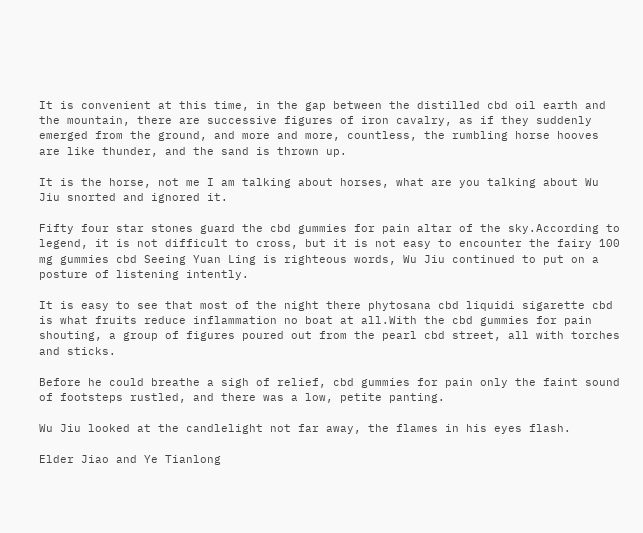It is convenient at this time, in the gap between the distilled cbd oil earth and the mountain, there are successive figures of iron cavalry, as if they suddenly emerged from the ground, and more and more, countless, the rumbling horse hooves are like thunder, and the sand is thrown up.

It is the horse, not me I am talking about horses, what are you talking about Wu Jiu snorted and ignored it.

Fifty four star stones guard the cbd gummies for pain altar of the sky.According to legend, it is not difficult to cross, but it is not easy to encounter the fairy 100 mg gummies cbd Seeing Yuan Ling is righteous words, Wu Jiu continued to put on a posture of listening intently.

It is easy to see that most of the night there phytosana cbd liquidi sigarette cbd is what fruits reduce inflammation no boat at all.With the cbd gummies for pain shouting, a group of figures poured out from the pearl cbd street, all with torches and sticks.

Before he could breathe a sigh of relief, cbd gummies for pain only the faint sound of footsteps rustled, and there was a low, petite panting.

Wu Jiu looked at the candlelight not far away, the flames in his eyes flash.

Elder Jiao and Ye Tianlong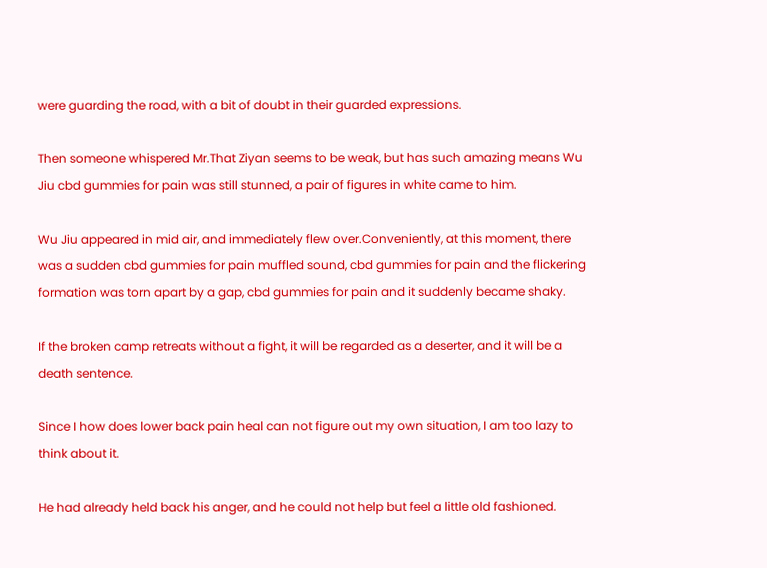were guarding the road, with a bit of doubt in their guarded expressions.

Then someone whispered Mr.That Ziyan seems to be weak, but has such amazing means Wu Jiu cbd gummies for pain was still stunned, a pair of figures in white came to him.

Wu Jiu appeared in mid air, and immediately flew over.Conveniently, at this moment, there was a sudden cbd gummies for pain muffled sound, cbd gummies for pain and the flickering formation was torn apart by a gap, cbd gummies for pain and it suddenly became shaky.

If the broken camp retreats without a fight, it will be regarded as a deserter, and it will be a death sentence.

Since I how does lower back pain heal can not figure out my own situation, I am too lazy to think about it.

He had already held back his anger, and he could not help but feel a little old fashioned.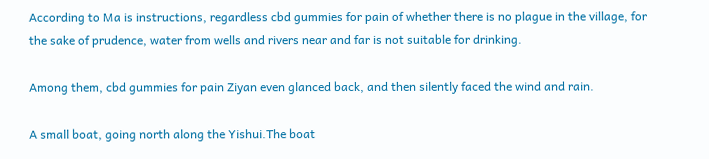According to Ma is instructions, regardless cbd gummies for pain of whether there is no plague in the village, for the sake of prudence, water from wells and rivers near and far is not suitable for drinking.

Among them, cbd gummies for pain Ziyan even glanced back, and then silently faced the wind and rain.

A small boat, going north along the Yishui.The boat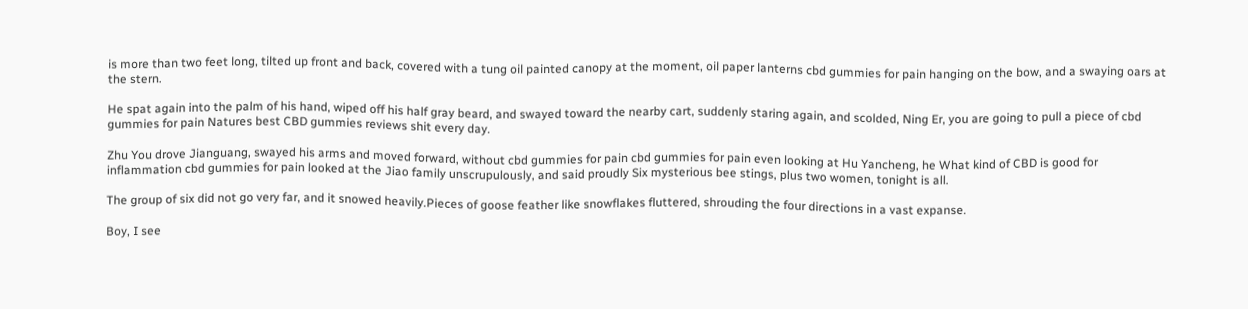is more than two feet long, tilted up front and back, covered with a tung oil painted canopy at the moment, oil paper lanterns cbd gummies for pain hanging on the bow, and a swaying oars at the stern.

He spat again into the palm of his hand, wiped off his half gray beard, and swayed toward the nearby cart, suddenly staring again, and scolded, Ning Er, you are going to pull a piece of cbd gummies for pain Natures best CBD gummies reviews shit every day.

Zhu You drove Jianguang, swayed his arms and moved forward, without cbd gummies for pain cbd gummies for pain even looking at Hu Yancheng, he What kind of CBD is good for inflammation cbd gummies for pain looked at the Jiao family unscrupulously, and said proudly Six mysterious bee stings, plus two women, tonight is all.

The group of six did not go very far, and it snowed heavily.Pieces of goose feather like snowflakes fluttered, shrouding the four directions in a vast expanse.

Boy, I see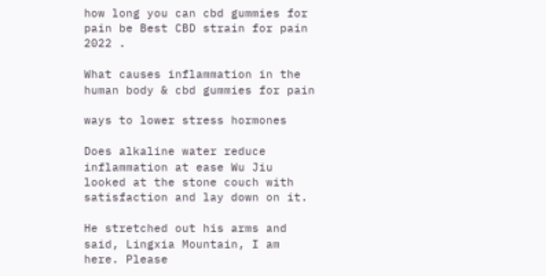how long you can cbd gummies for pain be Best CBD strain for pain 2022 .

What causes inflammation in the human body & cbd gummies for pain

ways to lower stress hormones

Does alkaline water reduce inflammation at ease Wu Jiu looked at the stone couch with satisfaction and lay down on it.

He stretched out his arms and said, Lingxia Mountain, I am here. Please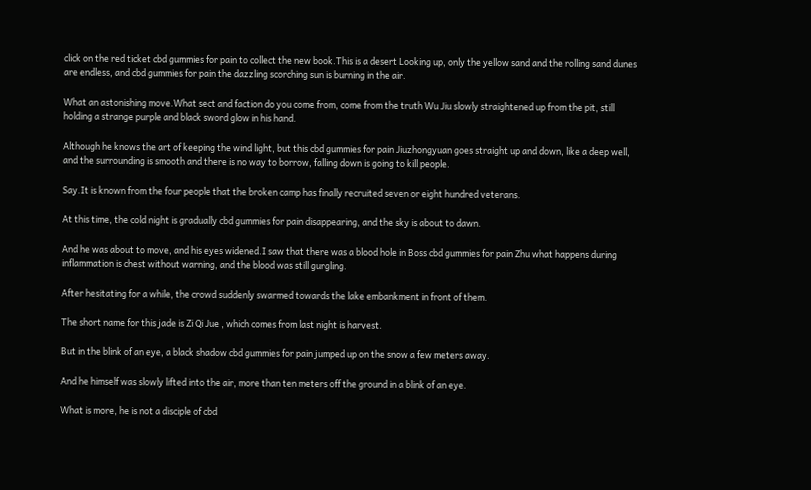click on the red ticket cbd gummies for pain to collect the new book.This is a desert Looking up, only the yellow sand and the rolling sand dunes are endless, and cbd gummies for pain the dazzling scorching sun is burning in the air.

What an astonishing move.What sect and faction do you come from, come from the truth Wu Jiu slowly straightened up from the pit, still holding a strange purple and black sword glow in his hand.

Although he knows the art of keeping the wind light, but this cbd gummies for pain Jiuzhongyuan goes straight up and down, like a deep well, and the surrounding is smooth and there is no way to borrow, falling down is going to kill people.

Say.It is known from the four people that the broken camp has finally recruited seven or eight hundred veterans.

At this time, the cold night is gradually cbd gummies for pain disappearing, and the sky is about to dawn.

And he was about to move, and his eyes widened.I saw that there was a blood hole in Boss cbd gummies for pain Zhu what happens during inflammation is chest without warning, and the blood was still gurgling.

After hesitating for a while, the crowd suddenly swarmed towards the lake embankment in front of them.

The short name for this jade is Zi Qi Jue , which comes from last night is harvest.

But in the blink of an eye, a black shadow cbd gummies for pain jumped up on the snow a few meters away.

And he himself was slowly lifted into the air, more than ten meters off the ground in a blink of an eye.

What is more, he is not a disciple of cbd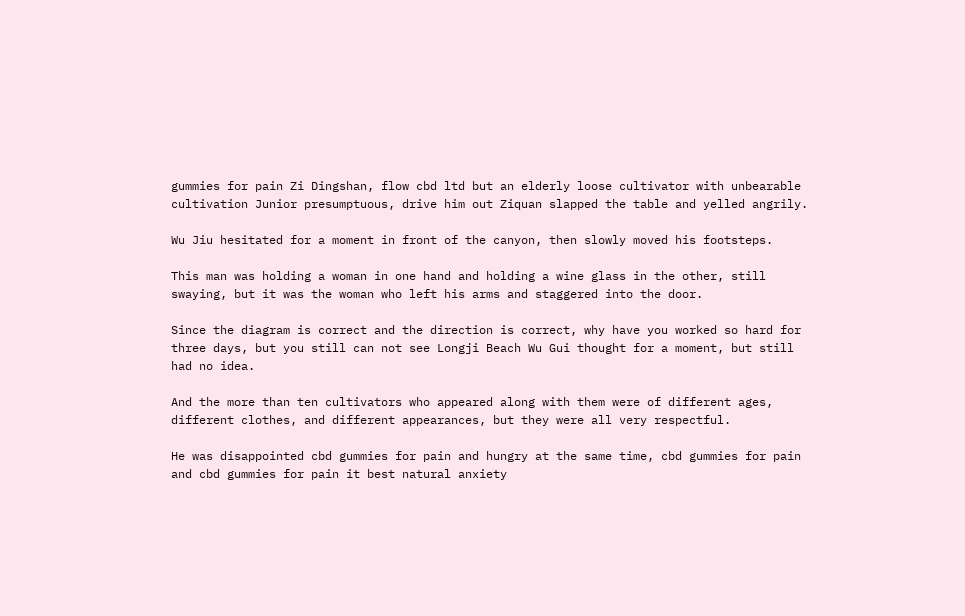gummies for pain Zi Dingshan, flow cbd ltd but an elderly loose cultivator with unbearable cultivation Junior presumptuous, drive him out Ziquan slapped the table and yelled angrily.

Wu Jiu hesitated for a moment in front of the canyon, then slowly moved his footsteps.

This man was holding a woman in one hand and holding a wine glass in the other, still swaying, but it was the woman who left his arms and staggered into the door.

Since the diagram is correct and the direction is correct, why have you worked so hard for three days, but you still can not see Longji Beach Wu Gui thought for a moment, but still had no idea.

And the more than ten cultivators who appeared along with them were of different ages, different clothes, and different appearances, but they were all very respectful.

He was disappointed cbd gummies for pain and hungry at the same time, cbd gummies for pain and cbd gummies for pain it best natural anxiety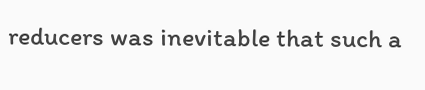reducers was inevitable that such a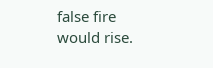false fire would rise.